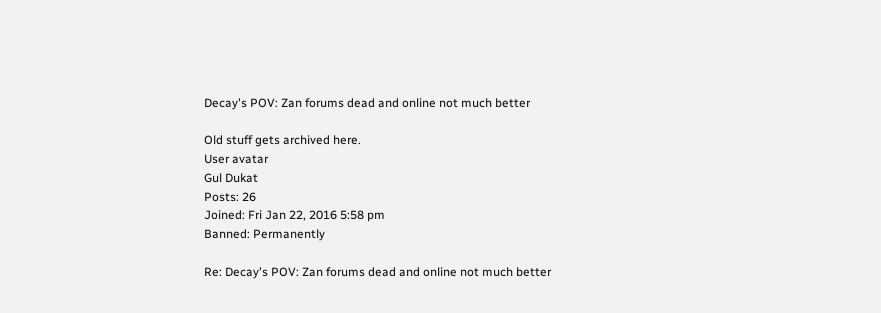Decay's POV: Zan forums dead and online not much better

Old stuff gets archived here.
User avatar
Gul Dukat
Posts: 26
Joined: Fri Jan 22, 2016 5:58 pm
Banned: Permanently

Re: Decay's POV: Zan forums dead and online not much better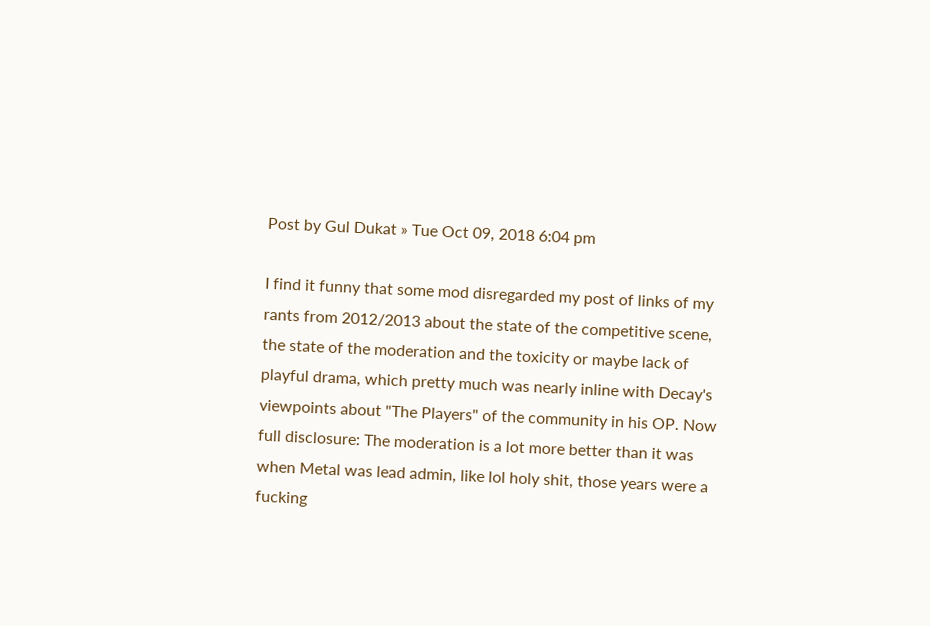Post by Gul Dukat » Tue Oct 09, 2018 6:04 pm

I find it funny that some mod disregarded my post of links of my rants from 2012/2013 about the state of the competitive scene, the state of the moderation and the toxicity or maybe lack of playful drama, which pretty much was nearly inline with Decay's viewpoints about "The Players" of the community in his OP. Now full disclosure: The moderation is a lot more better than it was when Metal was lead admin, like lol holy shit, those years were a fucking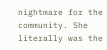nightmare for the community. She literally was the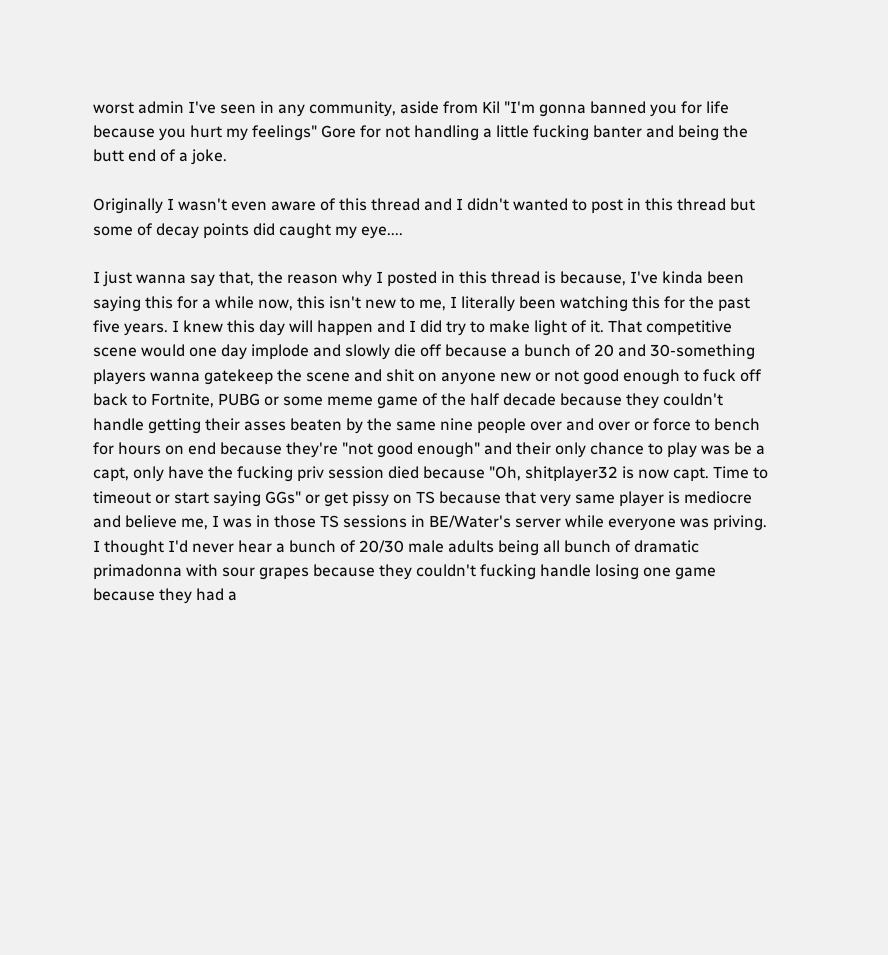worst admin I've seen in any community, aside from Kil "I'm gonna banned you for life because you hurt my feelings" Gore for not handling a little fucking banter and being the butt end of a joke.

Originally I wasn't even aware of this thread and I didn't wanted to post in this thread but some of decay points did caught my eye....

I just wanna say that, the reason why I posted in this thread is because, I've kinda been saying this for a while now, this isn't new to me, I literally been watching this for the past five years. I knew this day will happen and I did try to make light of it. That competitive scene would one day implode and slowly die off because a bunch of 20 and 30-something players wanna gatekeep the scene and shit on anyone new or not good enough to fuck off back to Fortnite, PUBG or some meme game of the half decade because they couldn't handle getting their asses beaten by the same nine people over and over or force to bench for hours on end because they're "not good enough" and their only chance to play was be a capt, only have the fucking priv session died because "Oh, shitplayer32 is now capt. Time to timeout or start saying GGs" or get pissy on TS because that very same player is mediocre and believe me, I was in those TS sessions in BE/Water's server while everyone was priving. I thought I'd never hear a bunch of 20/30 male adults being all bunch of dramatic primadonna with sour grapes because they couldn't fucking handle losing one game because they had a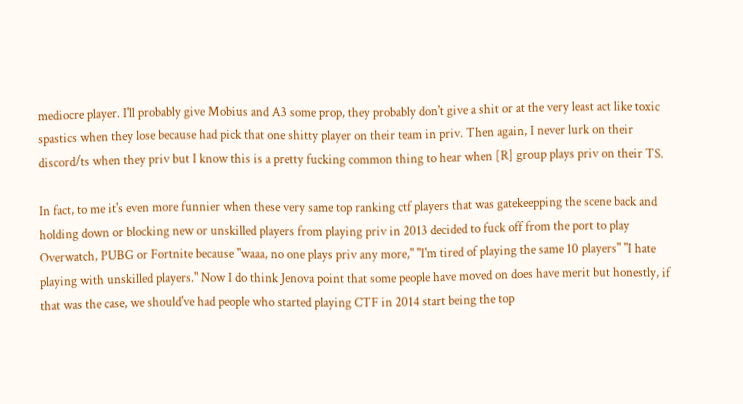mediocre player. I'll probably give Mobius and A3 some prop, they probably don't give a shit or at the very least act like toxic spastics when they lose because had pick that one shitty player on their team in priv. Then again, I never lurk on their discord/ts when they priv but I know this is a pretty fucking common thing to hear when [R] group plays priv on their TS.

In fact, to me it's even more funnier when these very same top ranking ctf players that was gatekeepping the scene back and holding down or blocking new or unskilled players from playing priv in 2013 decided to fuck off from the port to play Overwatch, PUBG or Fortnite because "waaa, no one plays priv any more," "I'm tired of playing the same 10 players" "I hate playing with unskilled players." Now I do think Jenova point that some people have moved on does have merit but honestly, if that was the case, we should've had people who started playing CTF in 2014 start being the top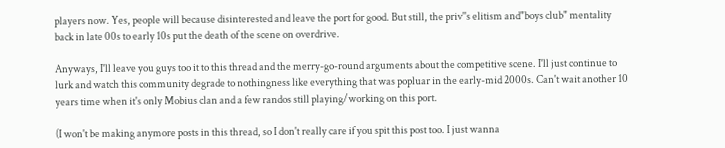players now. Yes, people will because disinterested and leave the port for good. But still, the priv''s elitism and"boys club" mentality
back in late 00s to early 10s put the death of the scene on overdrive.

Anyways, I'll leave you guys too it to this thread and the merry-go-round arguments about the competitive scene. I'll just continue to lurk and watch this community degrade to nothingness like everything that was popluar in the early-mid 2000s. Can't wait another 10 years time when it's only Mobius clan and a few randos still playing/working on this port.

(I won't be making anymore posts in this thread, so I don't really care if you spit this post too. I just wanna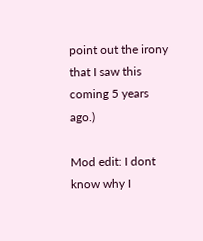point out the irony that I saw this coming 5 years ago.)

Mod edit: I dont know why I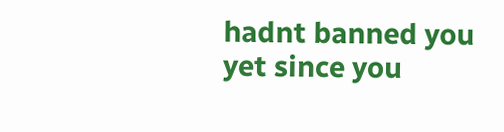hadnt banned you yet since you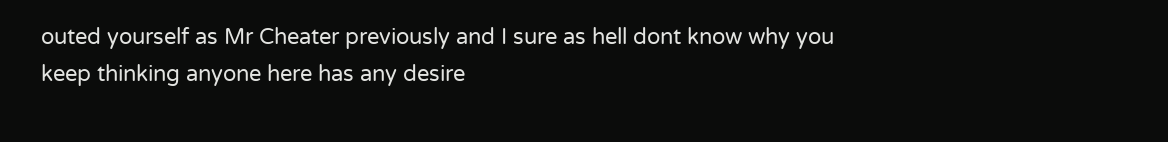outed yourself as Mr Cheater previously and I sure as hell dont know why you keep thinking anyone here has any desire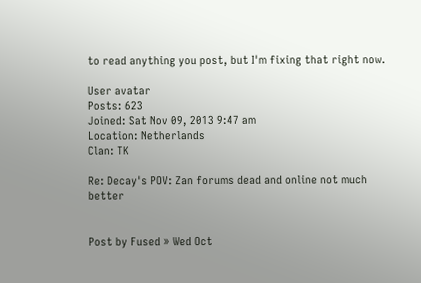to read anything you post, but I'm fixing that right now.

User avatar
Posts: 623
Joined: Sat Nov 09, 2013 9:47 am
Location: Netherlands
Clan: TK

Re: Decay's POV: Zan forums dead and online not much better


Post by Fused » Wed Oct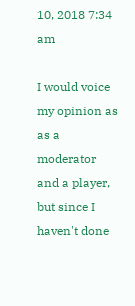10, 2018 7:34 am

I would voice my opinion as as a moderator and a player, but since I haven't done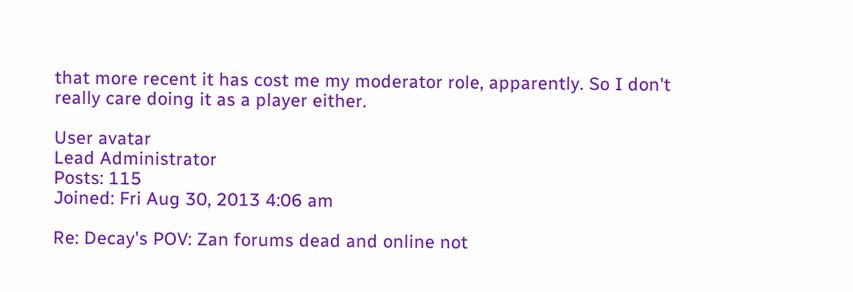that more recent it has cost me my moderator role, apparently. So I don't really care doing it as a player either.

User avatar
Lead Administrator
Posts: 115
Joined: Fri Aug 30, 2013 4:06 am

Re: Decay's POV: Zan forums dead and online not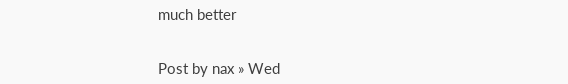much better


Post by nax » Wed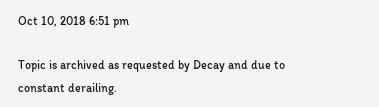Oct 10, 2018 6:51 pm

Topic is archived as requested by Decay and due to constant derailing.